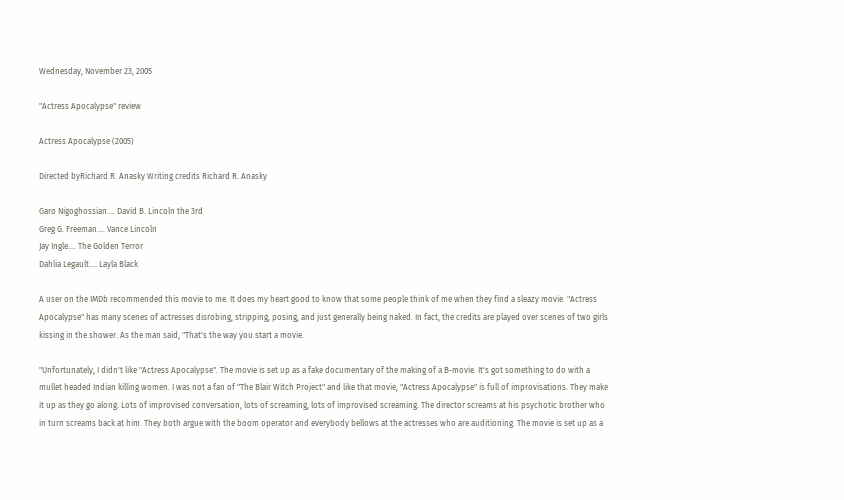Wednesday, November 23, 2005

"Actress Apocalypse" review

Actress Apocalypse (2005)

Directed byRichard R. Anasky Writing credits Richard R. Anasky

Garo Nigoghossian.... David B. Lincoln the 3rd
Greg G. Freeman.... Vance Lincoln
Jay Ingle.... The Golden Terror
Dahlia Legault.... Layla Black

A user on the IMDb recommended this movie to me. It does my heart good to know that some people think of me when they find a sleazy movie. "Actress Apocalypse" has many scenes of actresses disrobing, stripping, posing, and just generally being naked. In fact, the credits are played over scenes of two girls kissing in the shower. As the man said, "That's the way you start a movie.

"Unfortunately, I didn't like "Actress Apocalypse". The movie is set up as a fake documentary of the making of a B-movie. It's got something to do with a mullet headed Indian killing women. I was not a fan of "The Blair Witch Project" and like that movie, "Actress Apocalypse" is full of improvisations. They make it up as they go along. Lots of improvised conversation, lots of screaming, lots of improvised screaming. The director screams at his psychotic brother who in turn screams back at him. They both argue with the boom operator and everybody bellows at the actresses who are auditioning. The movie is set up as a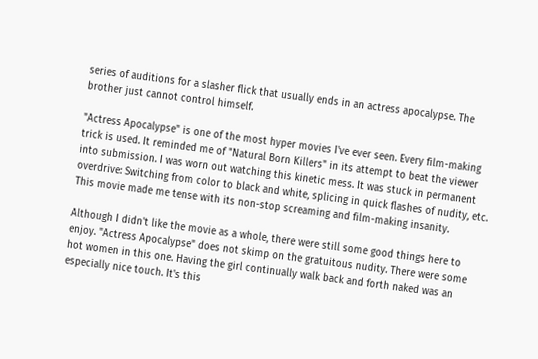series of auditions for a slasher flick that usually ends in an actress apocalypse. The brother just cannot control himself.

"Actress Apocalypse" is one of the most hyper movies I've ever seen. Every film-making trick is used. It reminded me of "Natural Born Killers" in its attempt to beat the viewer into submission. I was worn out watching this kinetic mess. It was stuck in permanent overdrive: Switching from color to black and white, splicing in quick flashes of nudity, etc. This movie made me tense with its non-stop screaming and film-making insanity.

Although I didn't like the movie as a whole, there were still some good things here to enjoy. "Actress Apocalypse" does not skimp on the gratuitous nudity. There were some hot women in this one. Having the girl continually walk back and forth naked was an especially nice touch. It's this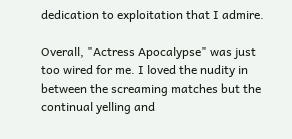dedication to exploitation that I admire.

Overall, "Actress Apocalypse" was just too wired for me. I loved the nudity in between the screaming matches but the continual yelling and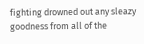fighting drowned out any sleazy goodness from all of the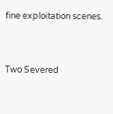fine exploitation scenes.


Two Severed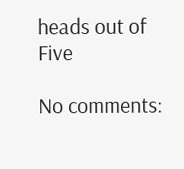heads out of Five

No comments: